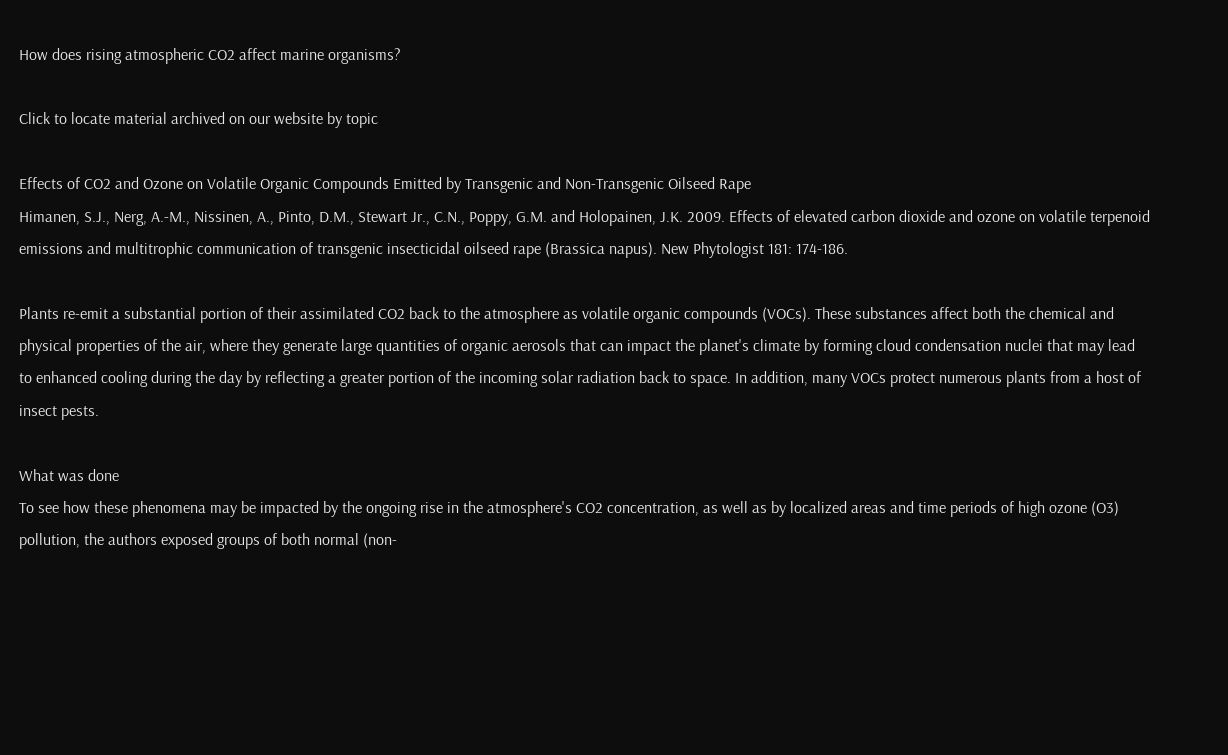How does rising atmospheric CO2 affect marine organisms?

Click to locate material archived on our website by topic

Effects of CO2 and Ozone on Volatile Organic Compounds Emitted by Transgenic and Non-Transgenic Oilseed Rape
Himanen, S.J., Nerg, A.-M., Nissinen, A., Pinto, D.M., Stewart Jr., C.N., Poppy, G.M. and Holopainen, J.K. 2009. Effects of elevated carbon dioxide and ozone on volatile terpenoid emissions and multitrophic communication of transgenic insecticidal oilseed rape (Brassica napus). New Phytologist 181: 174-186.

Plants re-emit a substantial portion of their assimilated CO2 back to the atmosphere as volatile organic compounds (VOCs). These substances affect both the chemical and physical properties of the air, where they generate large quantities of organic aerosols that can impact the planet's climate by forming cloud condensation nuclei that may lead to enhanced cooling during the day by reflecting a greater portion of the incoming solar radiation back to space. In addition, many VOCs protect numerous plants from a host of insect pests.

What was done
To see how these phenomena may be impacted by the ongoing rise in the atmosphere's CO2 concentration, as well as by localized areas and time periods of high ozone (O3) pollution, the authors exposed groups of both normal (non-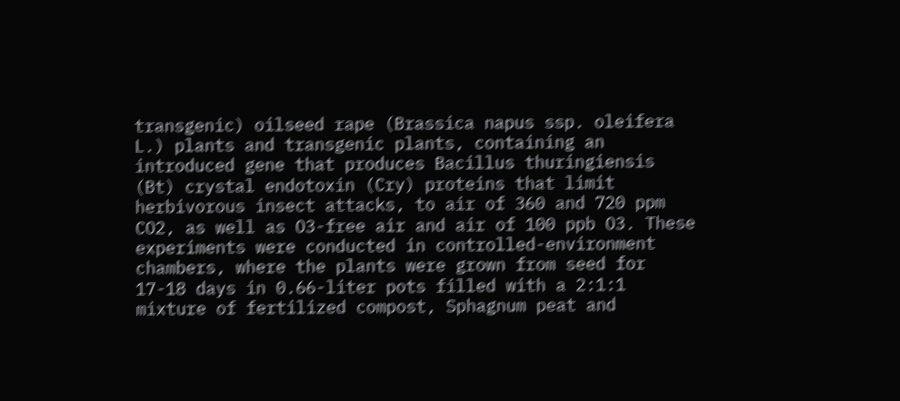transgenic) oilseed rape (Brassica napus ssp. oleifera L.) plants and transgenic plants, containing an introduced gene that produces Bacillus thuringiensis (Bt) crystal endotoxin (Cry) proteins that limit herbivorous insect attacks, to air of 360 and 720 ppm CO2, as well as O3-free air and air of 100 ppb O3. These experiments were conducted in controlled-environment chambers, where the plants were grown from seed for 17-18 days in 0.66-liter pots filled with a 2:1:1 mixture of fertilized compost, Sphagnum peat and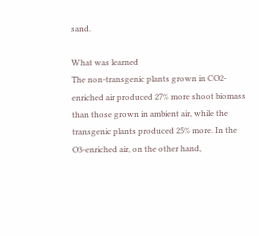sand.

What was learned
The non-transgenic plants grown in CO2-enriched air produced 27% more shoot biomass than those grown in ambient air, while the transgenic plants produced 25% more. In the O3-enriched air, on the other hand,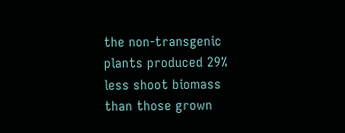the non-transgenic plants produced 29% less shoot biomass than those grown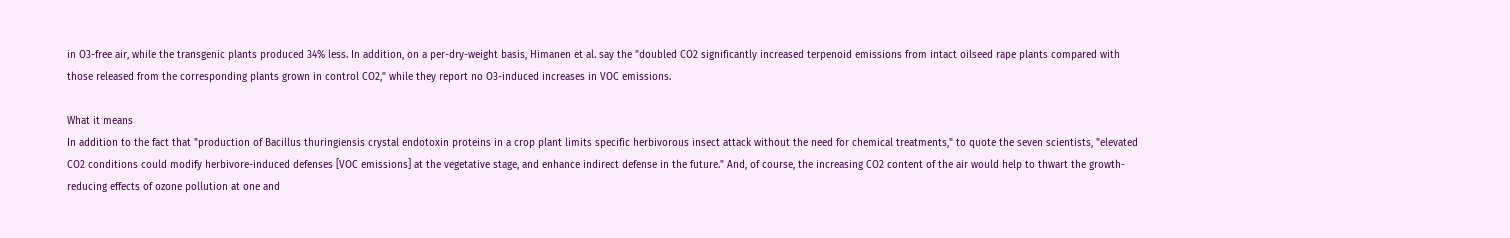in O3-free air, while the transgenic plants produced 34% less. In addition, on a per-dry-weight basis, Himanen et al. say the "doubled CO2 significantly increased terpenoid emissions from intact oilseed rape plants compared with those released from the corresponding plants grown in control CO2," while they report no O3-induced increases in VOC emissions.

What it means
In addition to the fact that "production of Bacillus thuringiensis crystal endotoxin proteins in a crop plant limits specific herbivorous insect attack without the need for chemical treatments," to quote the seven scientists, "elevated CO2 conditions could modify herbivore-induced defenses [VOC emissions] at the vegetative stage, and enhance indirect defense in the future." And, of course, the increasing CO2 content of the air would help to thwart the growth-reducing effects of ozone pollution at one and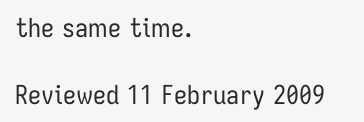the same time.

Reviewed 11 February 2009